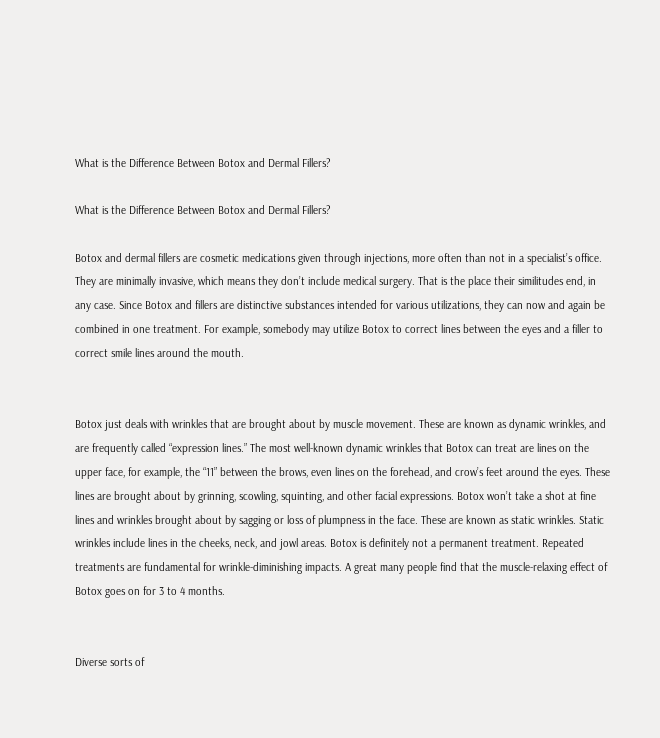What is the Difference Between Botox and Dermal Fillers?

What is the Difference Between Botox and Dermal Fillers?

Botox and dermal fillers are cosmetic medications given through injections, more often than not in a specialist’s office. They are minimally invasive, which means they don’t include medical surgery. That is the place their similitudes end, in any case. Since Botox and fillers are distinctive substances intended for various utilizations, they can now and again be combined in one treatment. For example, somebody may utilize Botox to correct lines between the eyes and a filler to correct smile lines around the mouth.


Botox just deals with wrinkles that are brought about by muscle movement. These are known as dynamic wrinkles, and are frequently called “expression lines.” The most well-known dynamic wrinkles that Botox can treat are lines on the upper face, for example, the “11” between the brows, even lines on the forehead, and crow’s feet around the eyes. These lines are brought about by grinning, scowling, squinting, and other facial expressions. Botox won’t take a shot at fine lines and wrinkles brought about by sagging or loss of plumpness in the face. These are known as static wrinkles. Static wrinkles include lines in the cheeks, neck, and jowl areas. Botox is definitely not a permanent treatment. Repeated treatments are fundamental for wrinkle-diminishing impacts. A great many people find that the muscle-relaxing effect of Botox goes on for 3 to 4 months.


Diverse sorts of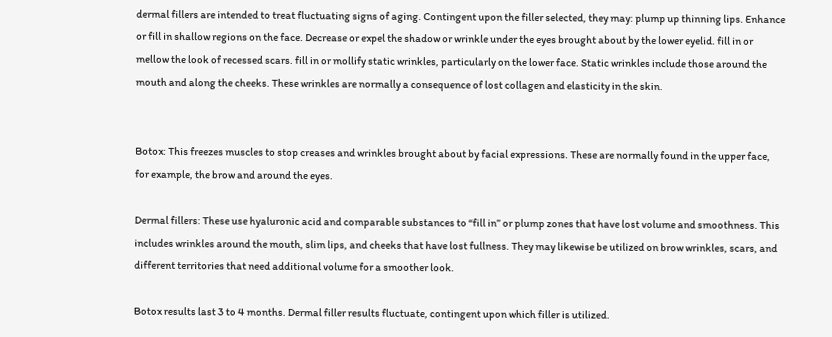dermal fillers are intended to treat fluctuating signs of aging. Contingent upon the filler selected, they may: plump up thinning lips. Enhance or fill in shallow regions on the face. Decrease or expel the shadow or wrinkle under the eyes brought about by the lower eyelid. fill in or mellow the look of recessed scars. fill in or mollify static wrinkles, particularly on the lower face. Static wrinkles include those around the mouth and along the cheeks. These wrinkles are normally a consequence of lost collagen and elasticity in the skin.


Botox: This freezes muscles to stop creases and wrinkles brought about by facial expressions. These are normally found in the upper face, for example, the brow and around the eyes.

Dermal fillers: These use hyaluronic acid and comparable substances to “fill in” or plump zones that have lost volume and smoothness. This includes wrinkles around the mouth, slim lips, and cheeks that have lost fullness. They may likewise be utilized on brow wrinkles, scars, and different territories that need additional volume for a smoother look.

Botox results last 3 to 4 months. Dermal filler results fluctuate, contingent upon which filler is utilized.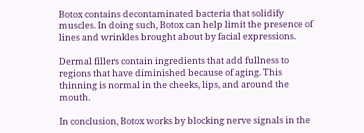Botox contains decontaminated bacteria that solidify muscles. In doing such, Botox can help limit the presence of lines and wrinkles brought about by facial expressions.

Dermal fillers contain ingredients that add fullness to regions that have diminished because of aging. This thinning is normal in the cheeks, lips, and around the mouth.

In conclusion, Botox works by blocking nerve signals in the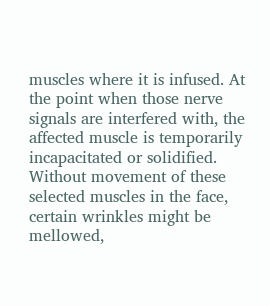muscles where it is infused. At the point when those nerve signals are interfered with, the affected muscle is temporarily incapacitated or solidified. Without movement of these selected muscles in the face, certain wrinkles might be mellowed,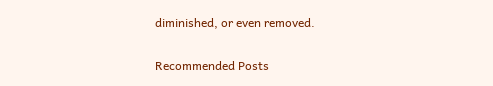diminished, or even removed.

Recommended Posts